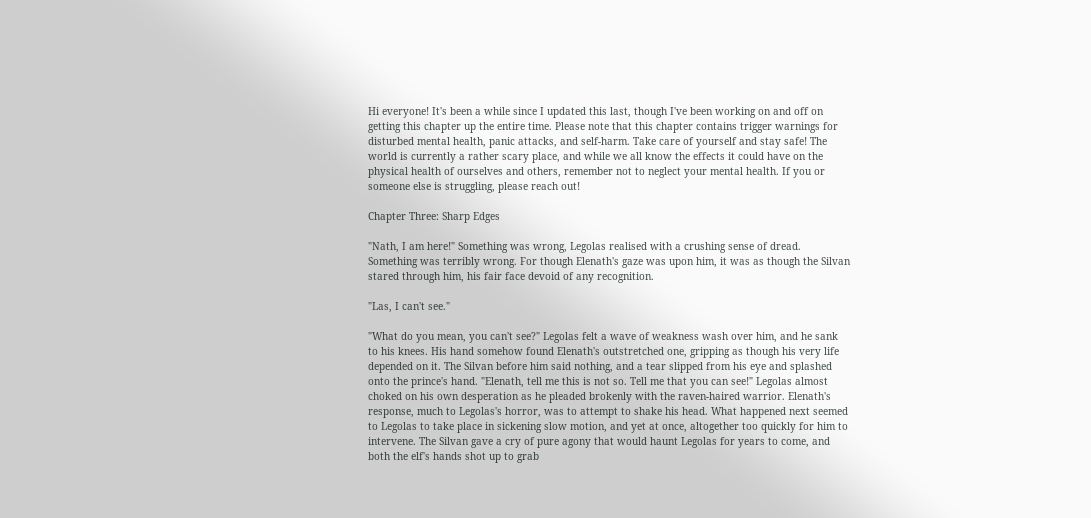Hi everyone! It's been a while since I updated this last, though I've been working on and off on getting this chapter up the entire time. Please note that this chapter contains trigger warnings for disturbed mental health, panic attacks, and self-harm. Take care of yourself and stay safe! The world is currently a rather scary place, and while we all know the effects it could have on the physical health of ourselves and others, remember not to neglect your mental health. If you or someone else is struggling, please reach out!

Chapter Three: Sharp Edges

"Nath, I am here!" Something was wrong, Legolas realised with a crushing sense of dread. Something was terribly wrong. For though Elenath's gaze was upon him, it was as though the Silvan stared through him, his fair face devoid of any recognition.

"Las, I can't see."

"What do you mean, you can't see?" Legolas felt a wave of weakness wash over him, and he sank to his knees. His hand somehow found Elenath's outstretched one, gripping as though his very life depended on it. The Silvan before him said nothing, and a tear slipped from his eye and splashed onto the prince's hand. "Elenath, tell me this is not so. Tell me that you can see!" Legolas almost choked on his own desperation as he pleaded brokenly with the raven-haired warrior. Elenath's response, much to Legolas's horror, was to attempt to shake his head. What happened next seemed to Legolas to take place in sickening slow motion, and yet at once, altogether too quickly for him to intervene. The Silvan gave a cry of pure agony that would haunt Legolas for years to come, and both the elf's hands shot up to grab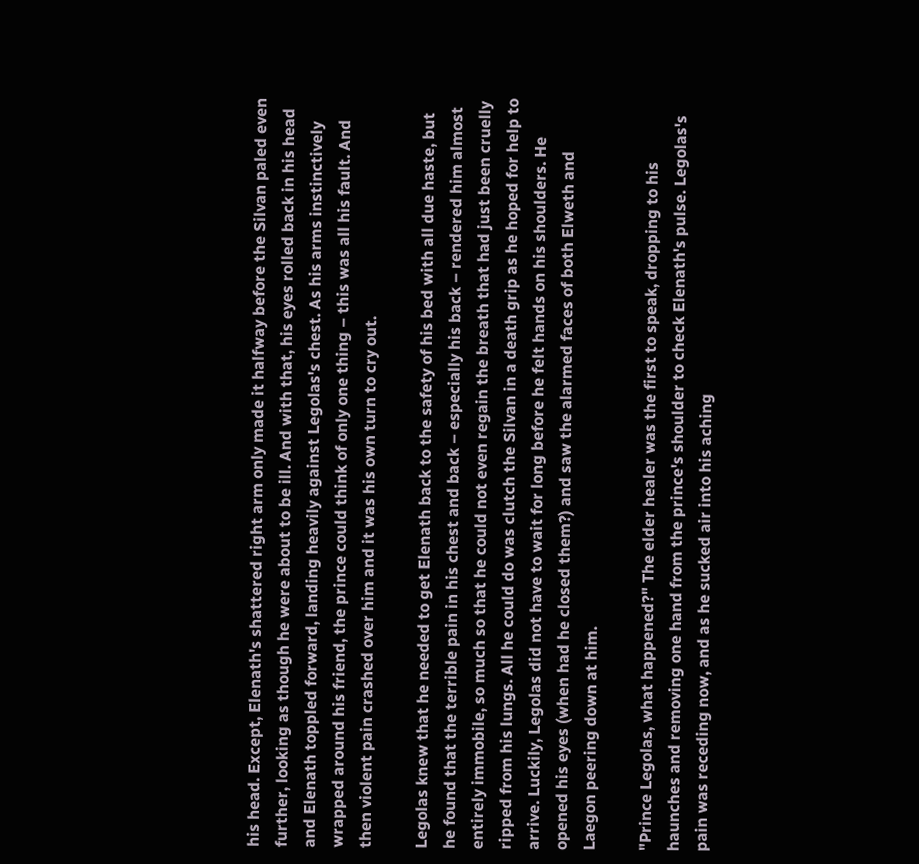his head. Except, Elenath's shattered right arm only made it halfway before the Silvan paled even further, looking as though he were about to be ill. And with that, his eyes rolled back in his head and Elenath toppled forward, landing heavily against Legolas's chest. As his arms instinctively wrapped around his friend, the prince could think of only one thing – this was all his fault. And then violent pain crashed over him and it was his own turn to cry out.

Legolas knew that he needed to get Elenath back to the safety of his bed with all due haste, but he found that the terrible pain in his chest and back – especially his back – rendered him almost entirely immobile, so much so that he could not even regain the breath that had just been cruelly ripped from his lungs. All he could do was clutch the Silvan in a death grip as he hoped for help to arrive. Luckily, Legolas did not have to wait for long before he felt hands on his shoulders. He opened his eyes (when had he closed them?) and saw the alarmed faces of both Elweth and Laegon peering down at him.

"Prince Legolas, what happened?" The elder healer was the first to speak, dropping to his haunches and removing one hand from the prince's shoulder to check Elenath's pulse. Legolas's pain was receding now, and as he sucked air into his aching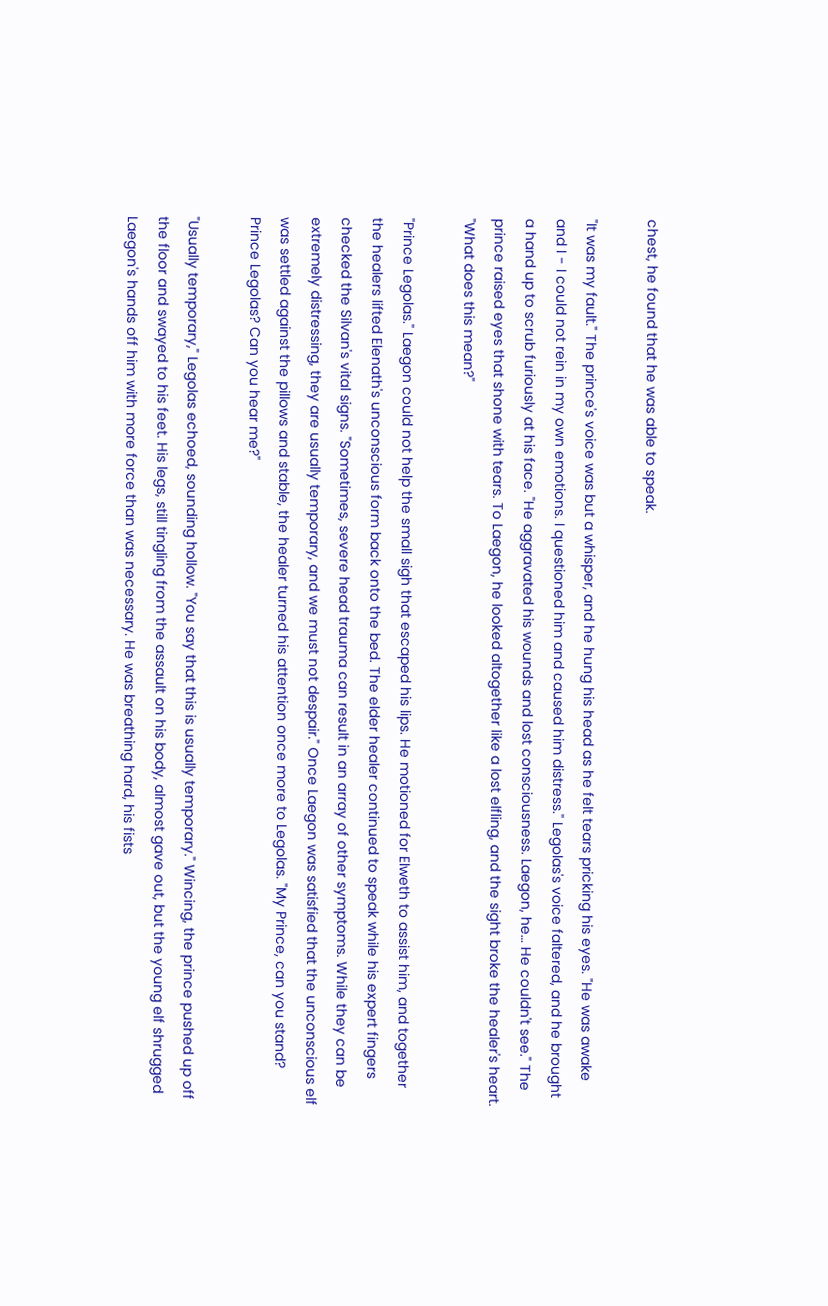chest, he found that he was able to speak.

"It was my fault." The prince's voice was but a whisper, and he hung his head as he felt tears pricking his eyes. "He was awake and I - I could not rein in my own emotions. I questioned him and caused him distress." Legolas's voice faltered, and he brought a hand up to scrub furiously at his face. "He aggravated his wounds and lost consciousness. Laegon, he… He couldn't see." The prince raised eyes that shone with tears. To Laegon, he looked altogether like a lost elfling, and the sight broke the healer's heart. "What does this mean?"

"Prince Legolas." Laegon could not help the small sigh that escaped his lips. He motioned for Elweth to assist him, and together the healers lifted Elenath's unconscious form back onto the bed. The elder healer continued to speak while his expert fingers checked the Silvan's vital signs. "Sometimes, severe head trauma can result in an array of other symptoms. While they can be extremely distressing, they are usually temporary, and we must not despair." Once Laegon was satisfied that the unconscious elf was settled against the pillows and stable, the healer turned his attention once more to Legolas. "My Prince, can you stand? Prince Legolas? Can you hear me?"

"Usually temporary," Legolas echoed, sounding hollow. "You say that this is usually temporary." Wincing, the prince pushed up off the floor and swayed to his feet. His legs, still tingling from the assault on his body, almost gave out, but the young elf shrugged Laegon's hands off him with more force than was necessary. He was breathing hard, his fists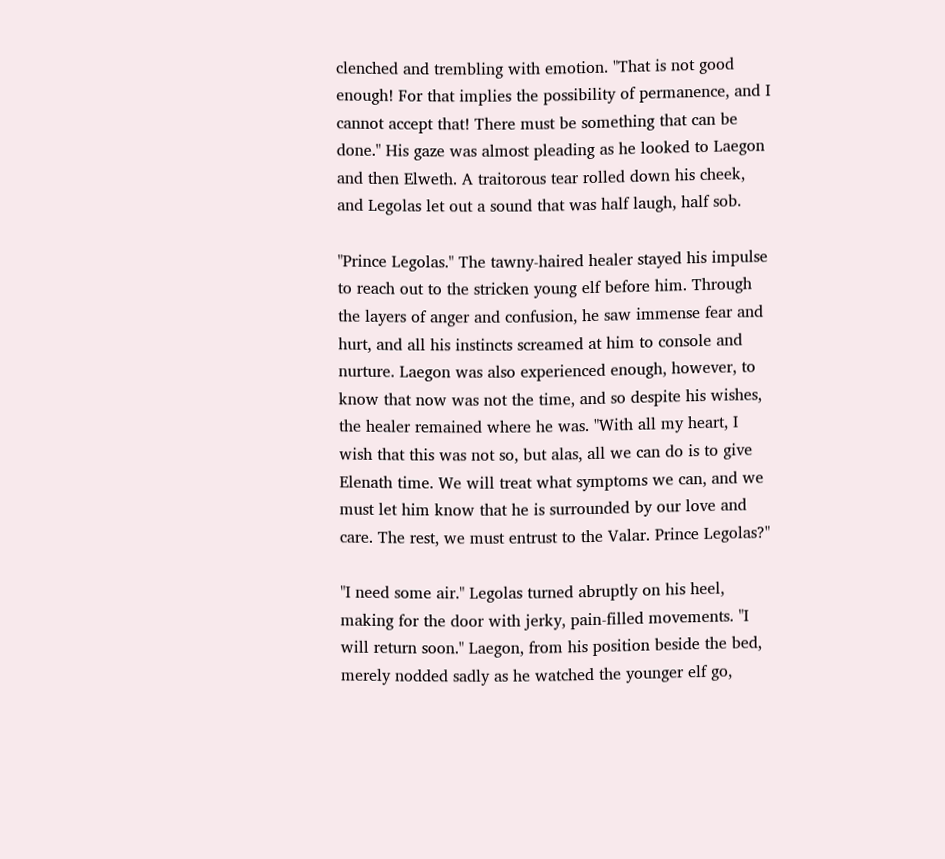clenched and trembling with emotion. "That is not good enough! For that implies the possibility of permanence, and I cannot accept that! There must be something that can be done." His gaze was almost pleading as he looked to Laegon and then Elweth. A traitorous tear rolled down his cheek, and Legolas let out a sound that was half laugh, half sob.

"Prince Legolas." The tawny-haired healer stayed his impulse to reach out to the stricken young elf before him. Through the layers of anger and confusion, he saw immense fear and hurt, and all his instincts screamed at him to console and nurture. Laegon was also experienced enough, however, to know that now was not the time, and so despite his wishes, the healer remained where he was. "With all my heart, I wish that this was not so, but alas, all we can do is to give Elenath time. We will treat what symptoms we can, and we must let him know that he is surrounded by our love and care. The rest, we must entrust to the Valar. Prince Legolas?"

"I need some air." Legolas turned abruptly on his heel, making for the door with jerky, pain-filled movements. "I will return soon." Laegon, from his position beside the bed, merely nodded sadly as he watched the younger elf go,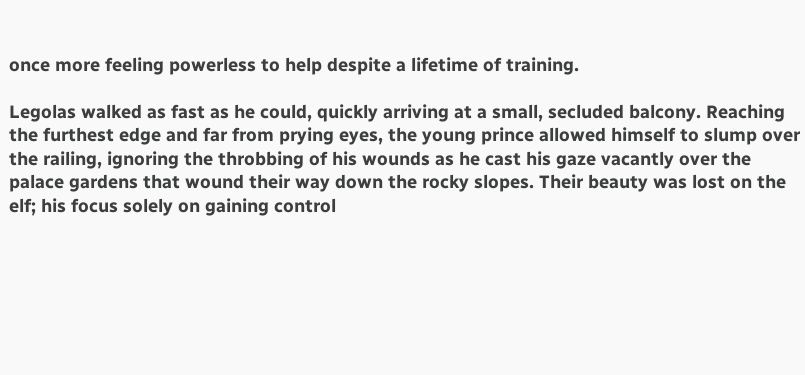once more feeling powerless to help despite a lifetime of training.

Legolas walked as fast as he could, quickly arriving at a small, secluded balcony. Reaching the furthest edge and far from prying eyes, the young prince allowed himself to slump over the railing, ignoring the throbbing of his wounds as he cast his gaze vacantly over the palace gardens that wound their way down the rocky slopes. Their beauty was lost on the elf; his focus solely on gaining control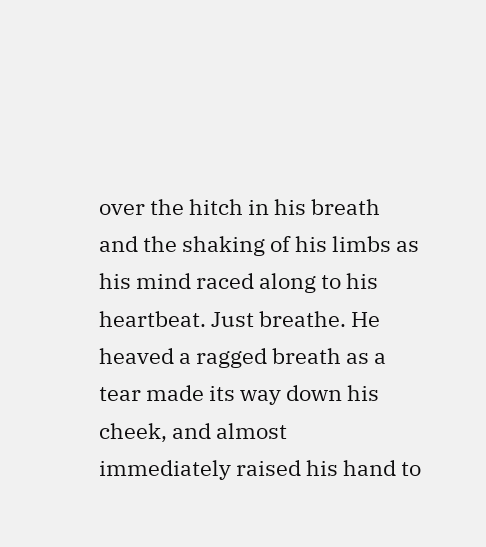over the hitch in his breath and the shaking of his limbs as his mind raced along to his heartbeat. Just breathe. He heaved a ragged breath as a tear made its way down his cheek, and almost immediately raised his hand to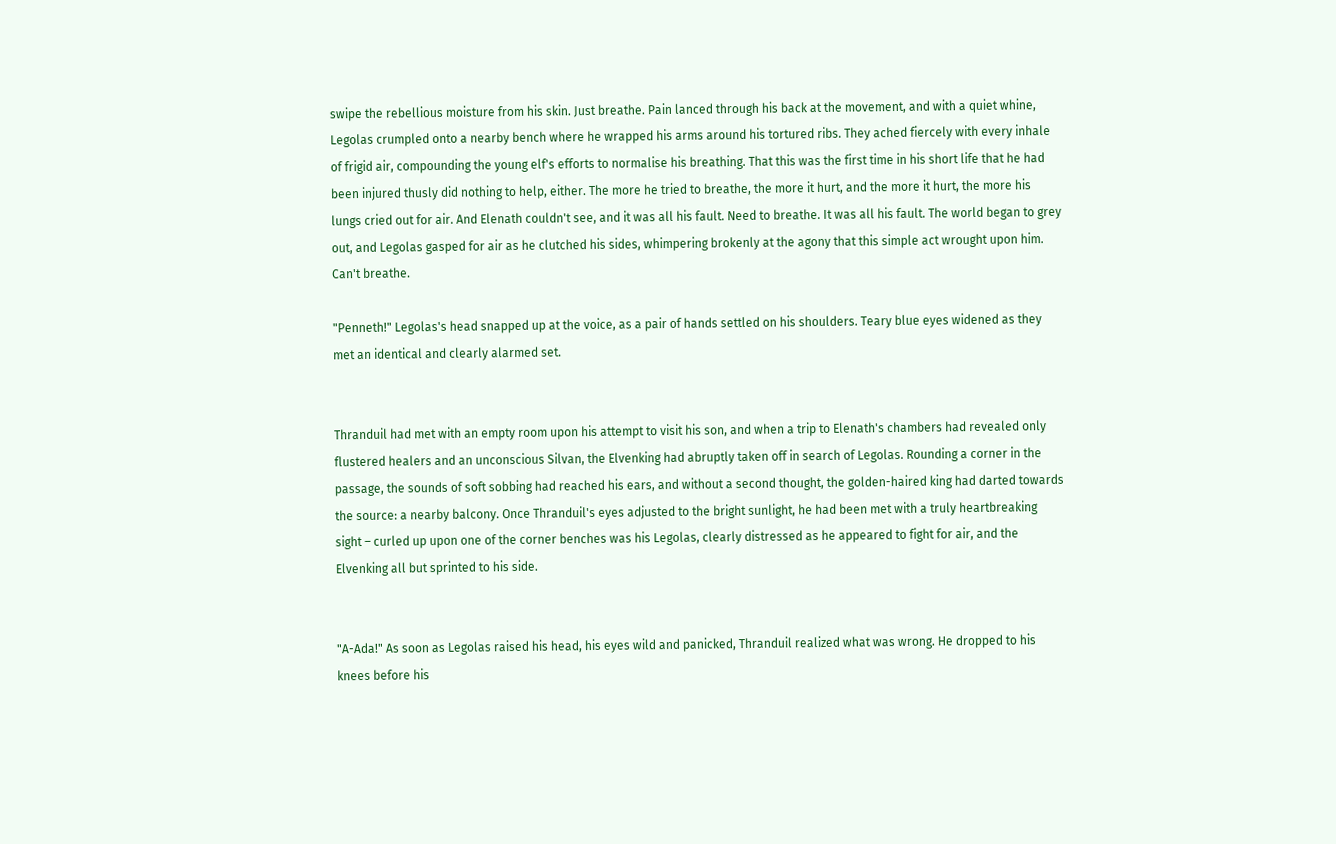swipe the rebellious moisture from his skin. Just breathe. Pain lanced through his back at the movement, and with a quiet whine, Legolas crumpled onto a nearby bench where he wrapped his arms around his tortured ribs. They ached fiercely with every inhale of frigid air, compounding the young elf's efforts to normalise his breathing. That this was the first time in his short life that he had been injured thusly did nothing to help, either. The more he tried to breathe, the more it hurt, and the more it hurt, the more his lungs cried out for air. And Elenath couldn't see, and it was all his fault. Need to breathe. It was all his fault. The world began to grey out, and Legolas gasped for air as he clutched his sides, whimpering brokenly at the agony that this simple act wrought upon him. Can't breathe.

"Penneth!" Legolas's head snapped up at the voice, as a pair of hands settled on his shoulders. Teary blue eyes widened as they met an identical and clearly alarmed set.


Thranduil had met with an empty room upon his attempt to visit his son, and when a trip to Elenath's chambers had revealed only flustered healers and an unconscious Silvan, the Elvenking had abruptly taken off in search of Legolas. Rounding a corner in the passage, the sounds of soft sobbing had reached his ears, and without a second thought, the golden-haired king had darted towards the source: a nearby balcony. Once Thranduil's eyes adjusted to the bright sunlight, he had been met with a truly heartbreaking sight – curled up upon one of the corner benches was his Legolas, clearly distressed as he appeared to fight for air, and the Elvenking all but sprinted to his side.


"A-Ada!" As soon as Legolas raised his head, his eyes wild and panicked, Thranduil realized what was wrong. He dropped to his knees before his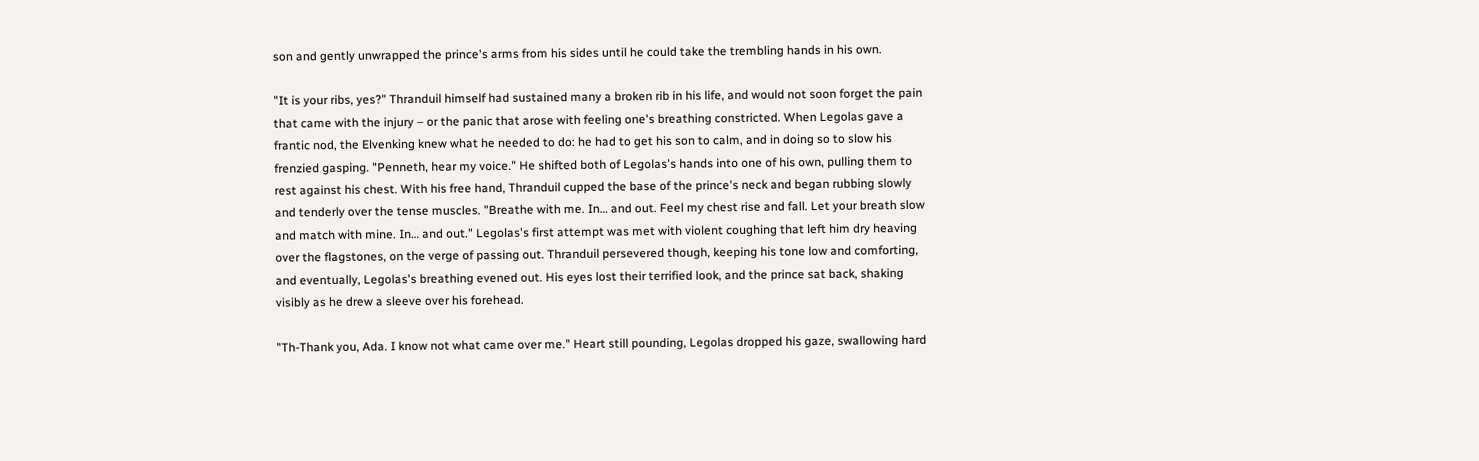son and gently unwrapped the prince's arms from his sides until he could take the trembling hands in his own.

"It is your ribs, yes?" Thranduil himself had sustained many a broken rib in his life, and would not soon forget the pain that came with the injury – or the panic that arose with feeling one's breathing constricted. When Legolas gave a frantic nod, the Elvenking knew what he needed to do: he had to get his son to calm, and in doing so to slow his frenzied gasping. "Penneth, hear my voice." He shifted both of Legolas's hands into one of his own, pulling them to rest against his chest. With his free hand, Thranduil cupped the base of the prince's neck and began rubbing slowly and tenderly over the tense muscles. "Breathe with me. In… and out. Feel my chest rise and fall. Let your breath slow and match with mine. In… and out." Legolas's first attempt was met with violent coughing that left him dry heaving over the flagstones, on the verge of passing out. Thranduil persevered though, keeping his tone low and comforting, and eventually, Legolas's breathing evened out. His eyes lost their terrified look, and the prince sat back, shaking visibly as he drew a sleeve over his forehead.

"Th-Thank you, Ada. I know not what came over me." Heart still pounding, Legolas dropped his gaze, swallowing hard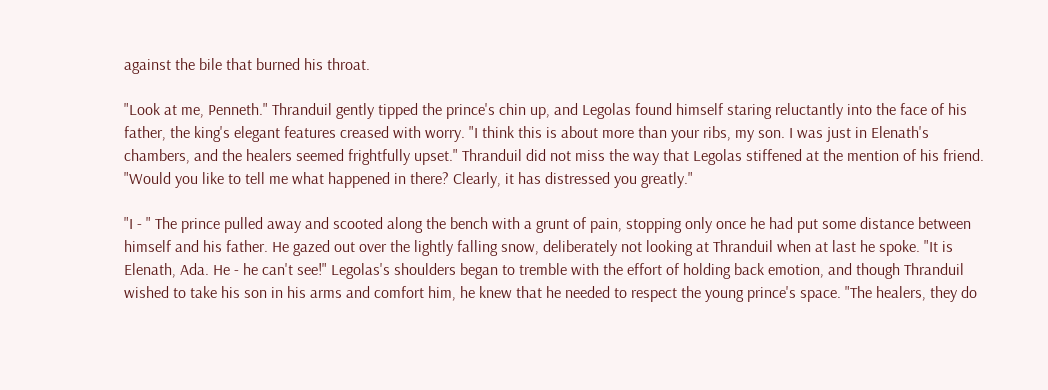against the bile that burned his throat.

"Look at me, Penneth." Thranduil gently tipped the prince's chin up, and Legolas found himself staring reluctantly into the face of his father, the king's elegant features creased with worry. "I think this is about more than your ribs, my son. I was just in Elenath's chambers, and the healers seemed frightfully upset." Thranduil did not miss the way that Legolas stiffened at the mention of his friend. "Would you like to tell me what happened in there? Clearly, it has distressed you greatly."

"I - " The prince pulled away and scooted along the bench with a grunt of pain, stopping only once he had put some distance between himself and his father. He gazed out over the lightly falling snow, deliberately not looking at Thranduil when at last he spoke. "It is Elenath, Ada. He - he can't see!" Legolas's shoulders began to tremble with the effort of holding back emotion, and though Thranduil wished to take his son in his arms and comfort him, he knew that he needed to respect the young prince's space. "The healers, they do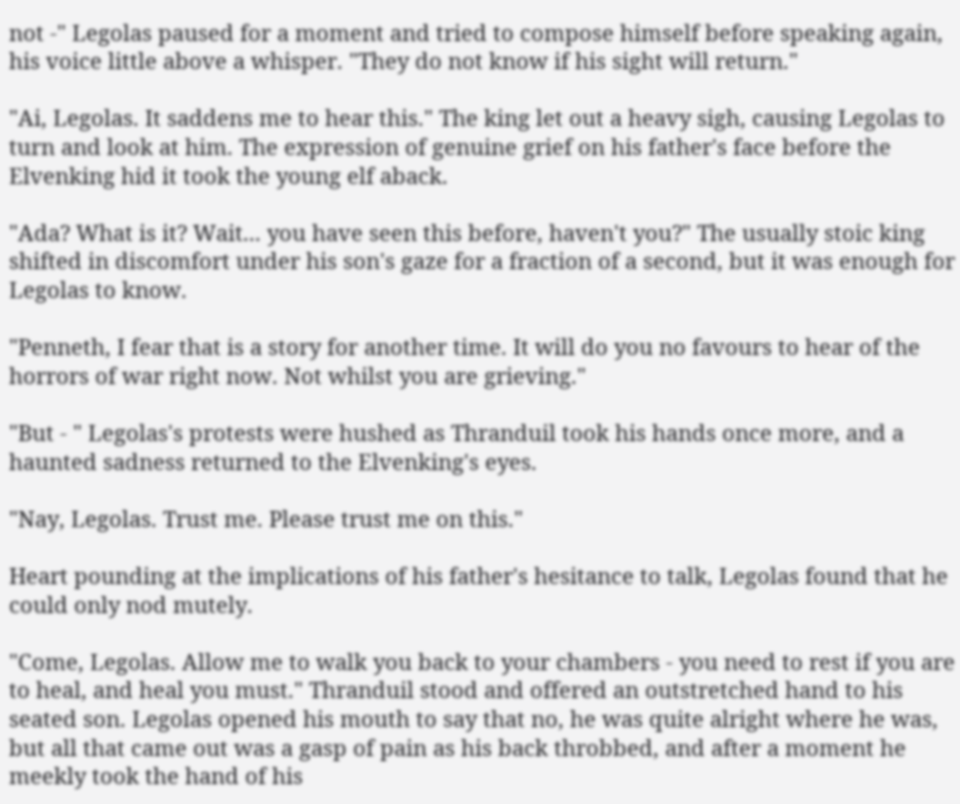not -" Legolas paused for a moment and tried to compose himself before speaking again, his voice little above a whisper. "They do not know if his sight will return."

"Ai, Legolas. It saddens me to hear this." The king let out a heavy sigh, causing Legolas to turn and look at him. The expression of genuine grief on his father's face before the Elvenking hid it took the young elf aback.

"Ada? What is it? Wait... you have seen this before, haven't you?" The usually stoic king shifted in discomfort under his son's gaze for a fraction of a second, but it was enough for Legolas to know.

"Penneth, I fear that is a story for another time. It will do you no favours to hear of the horrors of war right now. Not whilst you are grieving."

"But - " Legolas's protests were hushed as Thranduil took his hands once more, and a haunted sadness returned to the Elvenking's eyes.

"Nay, Legolas. Trust me. Please trust me on this."

Heart pounding at the implications of his father's hesitance to talk, Legolas found that he could only nod mutely.

"Come, Legolas. Allow me to walk you back to your chambers - you need to rest if you are to heal, and heal you must." Thranduil stood and offered an outstretched hand to his seated son. Legolas opened his mouth to say that no, he was quite alright where he was, but all that came out was a gasp of pain as his back throbbed, and after a moment he meekly took the hand of his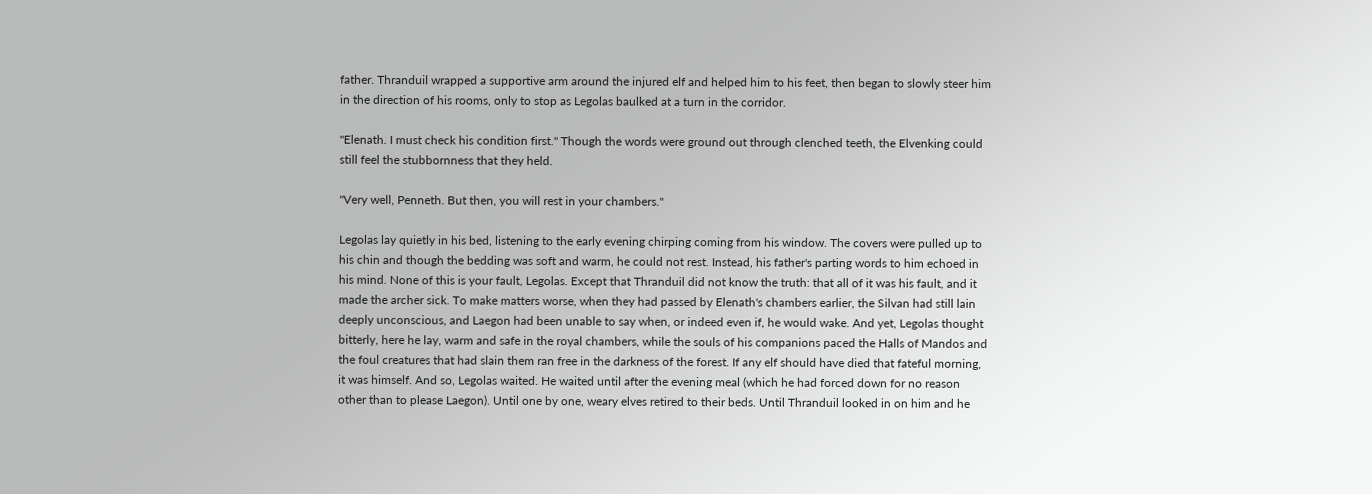father. Thranduil wrapped a supportive arm around the injured elf and helped him to his feet, then began to slowly steer him in the direction of his rooms, only to stop as Legolas baulked at a turn in the corridor.

"Elenath. I must check his condition first." Though the words were ground out through clenched teeth, the Elvenking could still feel the stubbornness that they held.

"Very well, Penneth. But then, you will rest in your chambers."

Legolas lay quietly in his bed, listening to the early evening chirping coming from his window. The covers were pulled up to his chin and though the bedding was soft and warm, he could not rest. Instead, his father's parting words to him echoed in his mind. None of this is your fault, Legolas. Except that Thranduil did not know the truth: that all of it was his fault, and it made the archer sick. To make matters worse, when they had passed by Elenath's chambers earlier, the Silvan had still lain deeply unconscious, and Laegon had been unable to say when, or indeed even if, he would wake. And yet, Legolas thought bitterly, here he lay, warm and safe in the royal chambers, while the souls of his companions paced the Halls of Mandos and the foul creatures that had slain them ran free in the darkness of the forest. If any elf should have died that fateful morning, it was himself. And so, Legolas waited. He waited until after the evening meal (which he had forced down for no reason other than to please Laegon). Until one by one, weary elves retired to their beds. Until Thranduil looked in on him and he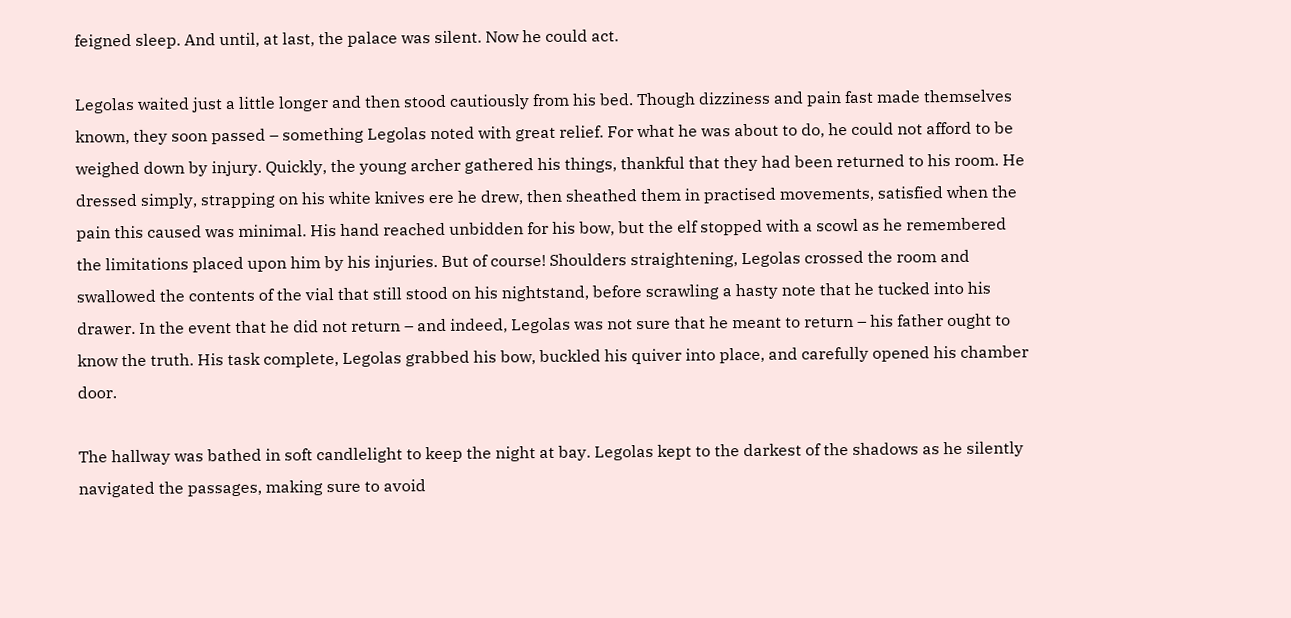feigned sleep. And until, at last, the palace was silent. Now he could act.

Legolas waited just a little longer and then stood cautiously from his bed. Though dizziness and pain fast made themselves known, they soon passed – something Legolas noted with great relief. For what he was about to do, he could not afford to be weighed down by injury. Quickly, the young archer gathered his things, thankful that they had been returned to his room. He dressed simply, strapping on his white knives ere he drew, then sheathed them in practised movements, satisfied when the pain this caused was minimal. His hand reached unbidden for his bow, but the elf stopped with a scowl as he remembered the limitations placed upon him by his injuries. But of course! Shoulders straightening, Legolas crossed the room and swallowed the contents of the vial that still stood on his nightstand, before scrawling a hasty note that he tucked into his drawer. In the event that he did not return – and indeed, Legolas was not sure that he meant to return – his father ought to know the truth. His task complete, Legolas grabbed his bow, buckled his quiver into place, and carefully opened his chamber door.

The hallway was bathed in soft candlelight to keep the night at bay. Legolas kept to the darkest of the shadows as he silently navigated the passages, making sure to avoid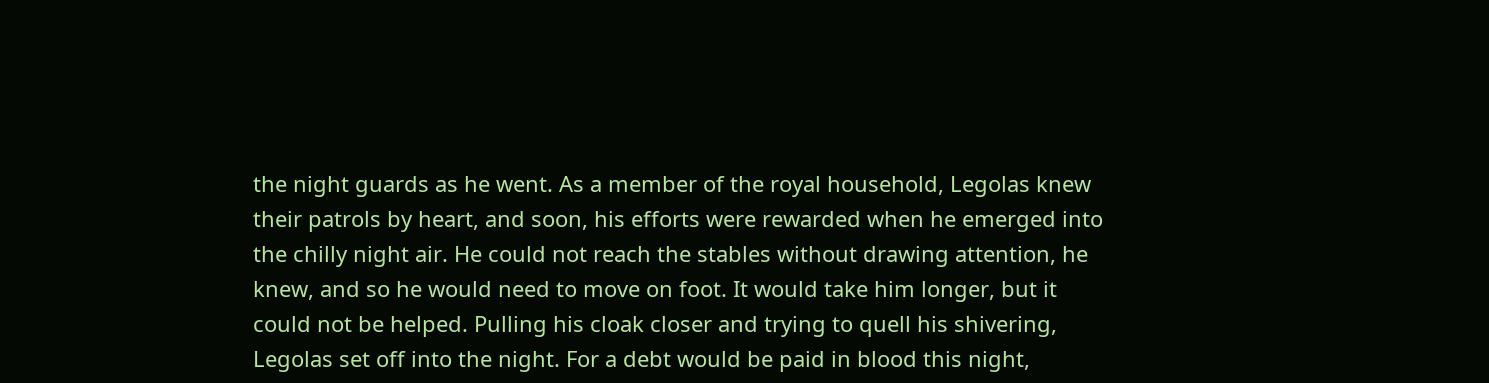the night guards as he went. As a member of the royal household, Legolas knew their patrols by heart, and soon, his efforts were rewarded when he emerged into the chilly night air. He could not reach the stables without drawing attention, he knew, and so he would need to move on foot. It would take him longer, but it could not be helped. Pulling his cloak closer and trying to quell his shivering, Legolas set off into the night. For a debt would be paid in blood this night,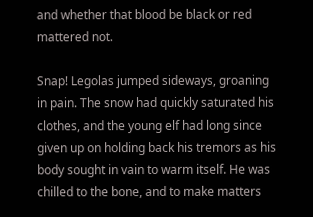and whether that blood be black or red mattered not.

Snap! Legolas jumped sideways, groaning in pain. The snow had quickly saturated his clothes, and the young elf had long since given up on holding back his tremors as his body sought in vain to warm itself. He was chilled to the bone, and to make matters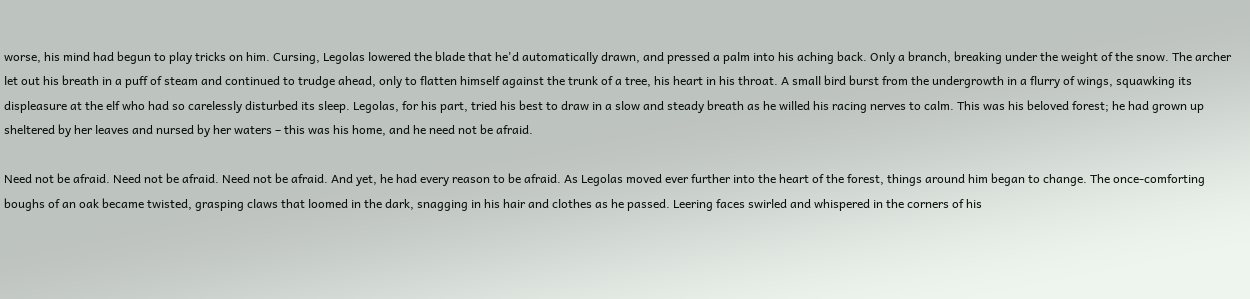worse, his mind had begun to play tricks on him. Cursing, Legolas lowered the blade that he'd automatically drawn, and pressed a palm into his aching back. Only a branch, breaking under the weight of the snow. The archer let out his breath in a puff of steam and continued to trudge ahead, only to flatten himself against the trunk of a tree, his heart in his throat. A small bird burst from the undergrowth in a flurry of wings, squawking its displeasure at the elf who had so carelessly disturbed its sleep. Legolas, for his part, tried his best to draw in a slow and steady breath as he willed his racing nerves to calm. This was his beloved forest; he had grown up sheltered by her leaves and nursed by her waters – this was his home, and he need not be afraid.

Need not be afraid. Need not be afraid. Need not be afraid. And yet, he had every reason to be afraid. As Legolas moved ever further into the heart of the forest, things around him began to change. The once-comforting boughs of an oak became twisted, grasping claws that loomed in the dark, snagging in his hair and clothes as he passed. Leering faces swirled and whispered in the corners of his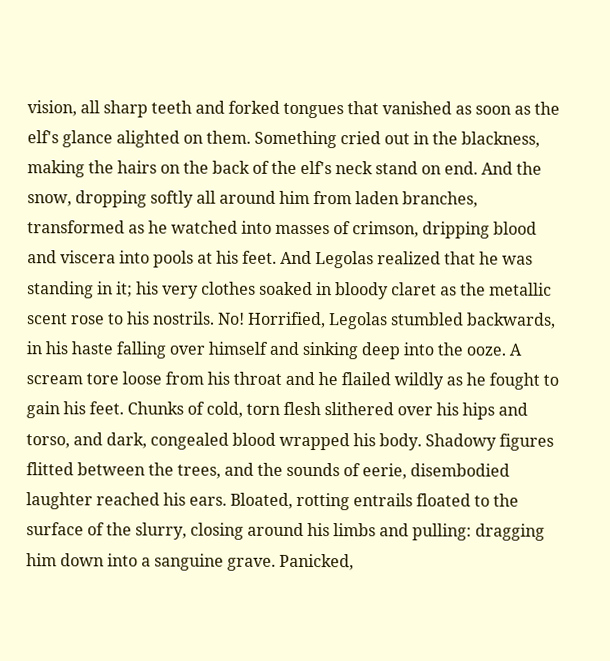vision, all sharp teeth and forked tongues that vanished as soon as the elf's glance alighted on them. Something cried out in the blackness, making the hairs on the back of the elf's neck stand on end. And the snow, dropping softly all around him from laden branches, transformed as he watched into masses of crimson, dripping blood and viscera into pools at his feet. And Legolas realized that he was standing in it; his very clothes soaked in bloody claret as the metallic scent rose to his nostrils. No! Horrified, Legolas stumbled backwards, in his haste falling over himself and sinking deep into the ooze. A scream tore loose from his throat and he flailed wildly as he fought to gain his feet. Chunks of cold, torn flesh slithered over his hips and torso, and dark, congealed blood wrapped his body. Shadowy figures flitted between the trees, and the sounds of eerie, disembodied laughter reached his ears. Bloated, rotting entrails floated to the surface of the slurry, closing around his limbs and pulling: dragging him down into a sanguine grave. Panicked,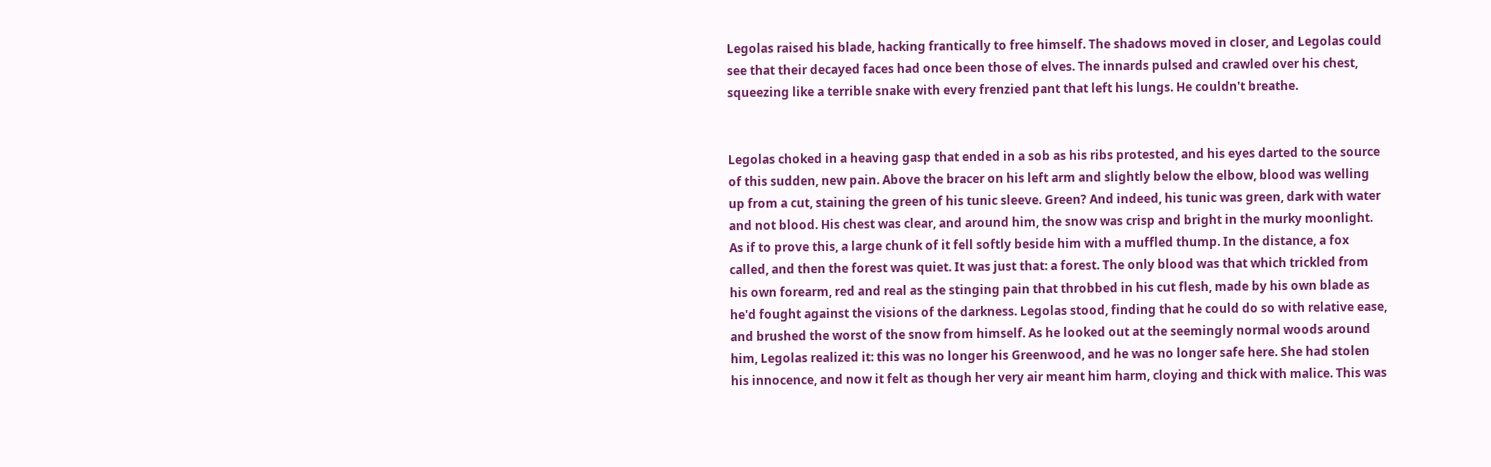Legolas raised his blade, hacking frantically to free himself. The shadows moved in closer, and Legolas could see that their decayed faces had once been those of elves. The innards pulsed and crawled over his chest, squeezing like a terrible snake with every frenzied pant that left his lungs. He couldn't breathe.


Legolas choked in a heaving gasp that ended in a sob as his ribs protested, and his eyes darted to the source of this sudden, new pain. Above the bracer on his left arm and slightly below the elbow, blood was welling up from a cut, staining the green of his tunic sleeve. Green? And indeed, his tunic was green, dark with water and not blood. His chest was clear, and around him, the snow was crisp and bright in the murky moonlight. As if to prove this, a large chunk of it fell softly beside him with a muffled thump. In the distance, a fox called, and then the forest was quiet. It was just that: a forest. The only blood was that which trickled from his own forearm, red and real as the stinging pain that throbbed in his cut flesh, made by his own blade as he'd fought against the visions of the darkness. Legolas stood, finding that he could do so with relative ease, and brushed the worst of the snow from himself. As he looked out at the seemingly normal woods around him, Legolas realized it: this was no longer his Greenwood, and he was no longer safe here. She had stolen his innocence, and now it felt as though her very air meant him harm, cloying and thick with malice. This was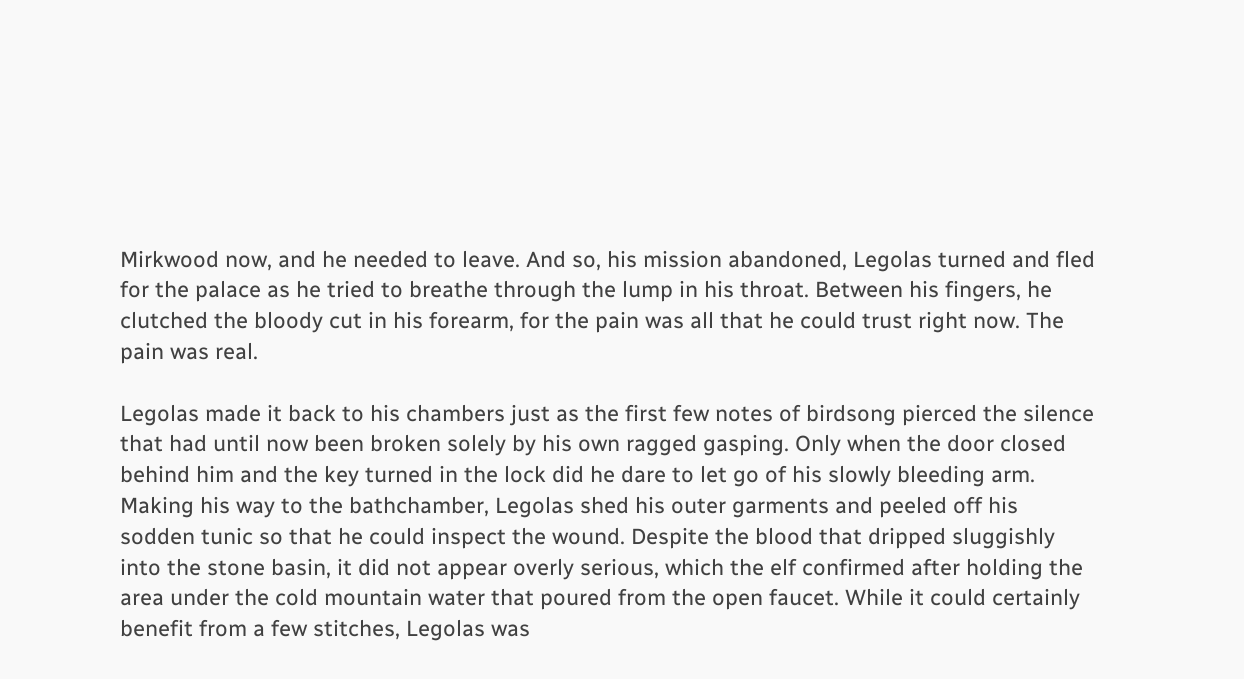Mirkwood now, and he needed to leave. And so, his mission abandoned, Legolas turned and fled for the palace as he tried to breathe through the lump in his throat. Between his fingers, he clutched the bloody cut in his forearm, for the pain was all that he could trust right now. The pain was real.

Legolas made it back to his chambers just as the first few notes of birdsong pierced the silence that had until now been broken solely by his own ragged gasping. Only when the door closed behind him and the key turned in the lock did he dare to let go of his slowly bleeding arm. Making his way to the bathchamber, Legolas shed his outer garments and peeled off his sodden tunic so that he could inspect the wound. Despite the blood that dripped sluggishly into the stone basin, it did not appear overly serious, which the elf confirmed after holding the area under the cold mountain water that poured from the open faucet. While it could certainly benefit from a few stitches, Legolas was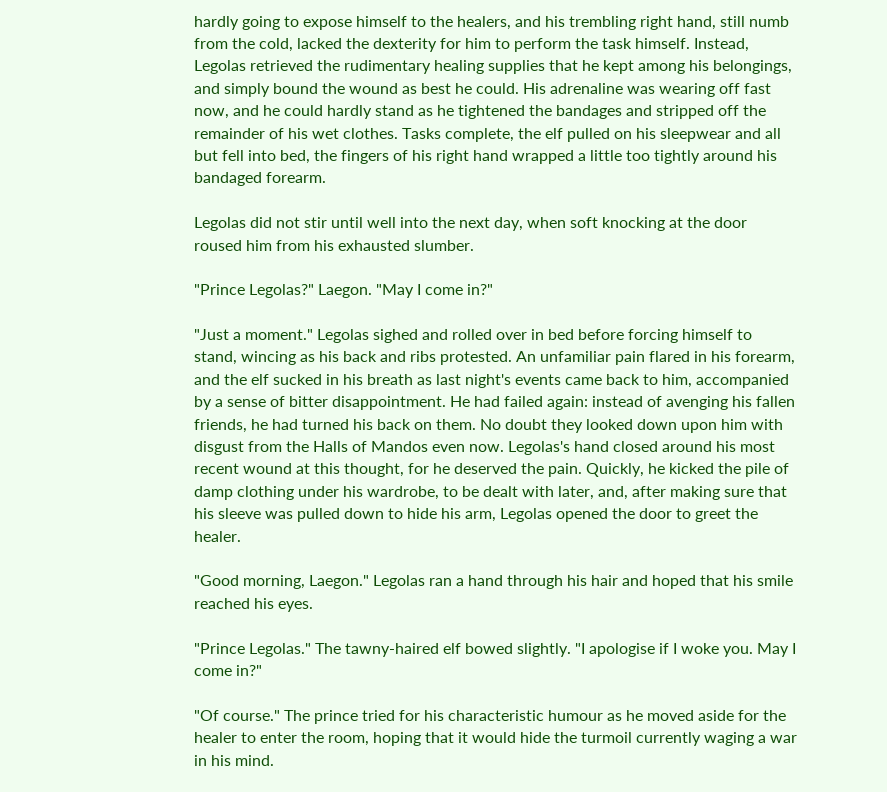hardly going to expose himself to the healers, and his trembling right hand, still numb from the cold, lacked the dexterity for him to perform the task himself. Instead, Legolas retrieved the rudimentary healing supplies that he kept among his belongings, and simply bound the wound as best he could. His adrenaline was wearing off fast now, and he could hardly stand as he tightened the bandages and stripped off the remainder of his wet clothes. Tasks complete, the elf pulled on his sleepwear and all but fell into bed, the fingers of his right hand wrapped a little too tightly around his bandaged forearm.

Legolas did not stir until well into the next day, when soft knocking at the door roused him from his exhausted slumber.

"Prince Legolas?" Laegon. "May I come in?"

"Just a moment." Legolas sighed and rolled over in bed before forcing himself to stand, wincing as his back and ribs protested. An unfamiliar pain flared in his forearm, and the elf sucked in his breath as last night's events came back to him, accompanied by a sense of bitter disappointment. He had failed again: instead of avenging his fallen friends, he had turned his back on them. No doubt they looked down upon him with disgust from the Halls of Mandos even now. Legolas's hand closed around his most recent wound at this thought, for he deserved the pain. Quickly, he kicked the pile of damp clothing under his wardrobe, to be dealt with later, and, after making sure that his sleeve was pulled down to hide his arm, Legolas opened the door to greet the healer.

"Good morning, Laegon." Legolas ran a hand through his hair and hoped that his smile reached his eyes.

"Prince Legolas." The tawny-haired elf bowed slightly. "I apologise if I woke you. May I come in?"

"Of course." The prince tried for his characteristic humour as he moved aside for the healer to enter the room, hoping that it would hide the turmoil currently waging a war in his mind.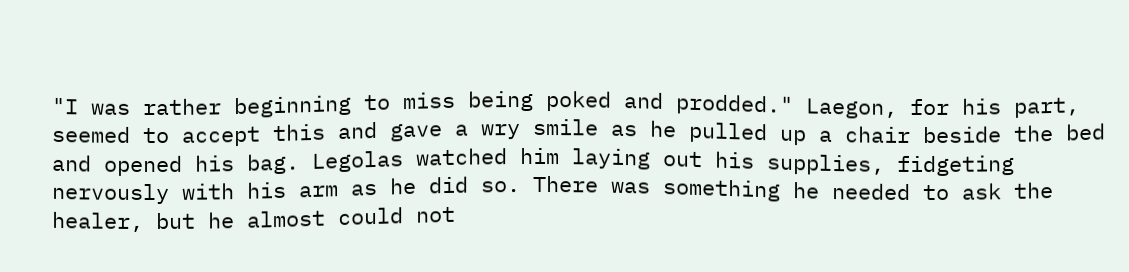"I was rather beginning to miss being poked and prodded." Laegon, for his part, seemed to accept this and gave a wry smile as he pulled up a chair beside the bed and opened his bag. Legolas watched him laying out his supplies, fidgeting nervously with his arm as he did so. There was something he needed to ask the healer, but he almost could not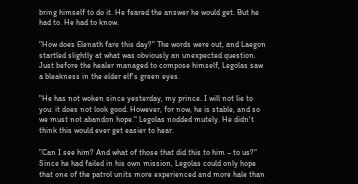bring himself to do it. He feared the answer he would get. But he had to. He had to know.

"How does Elenath fare this day?" The words were out, and Laegon startled slightly at what was obviously an unexpected question. Just before the healer managed to compose himself, Legolas saw a bleakness in the elder elf's green eyes.

"He has not woken since yesterday, my prince. I will not lie to you: it does not look good. However, for now, he is stable, and so we must not abandon hope." Legolas nodded mutely. He didn't think this would ever get easier to hear.

"Can I see him? And what of those that did this to him – to us?" Since he had failed in his own mission, Legolas could only hope that one of the patrol units more experienced and more hale than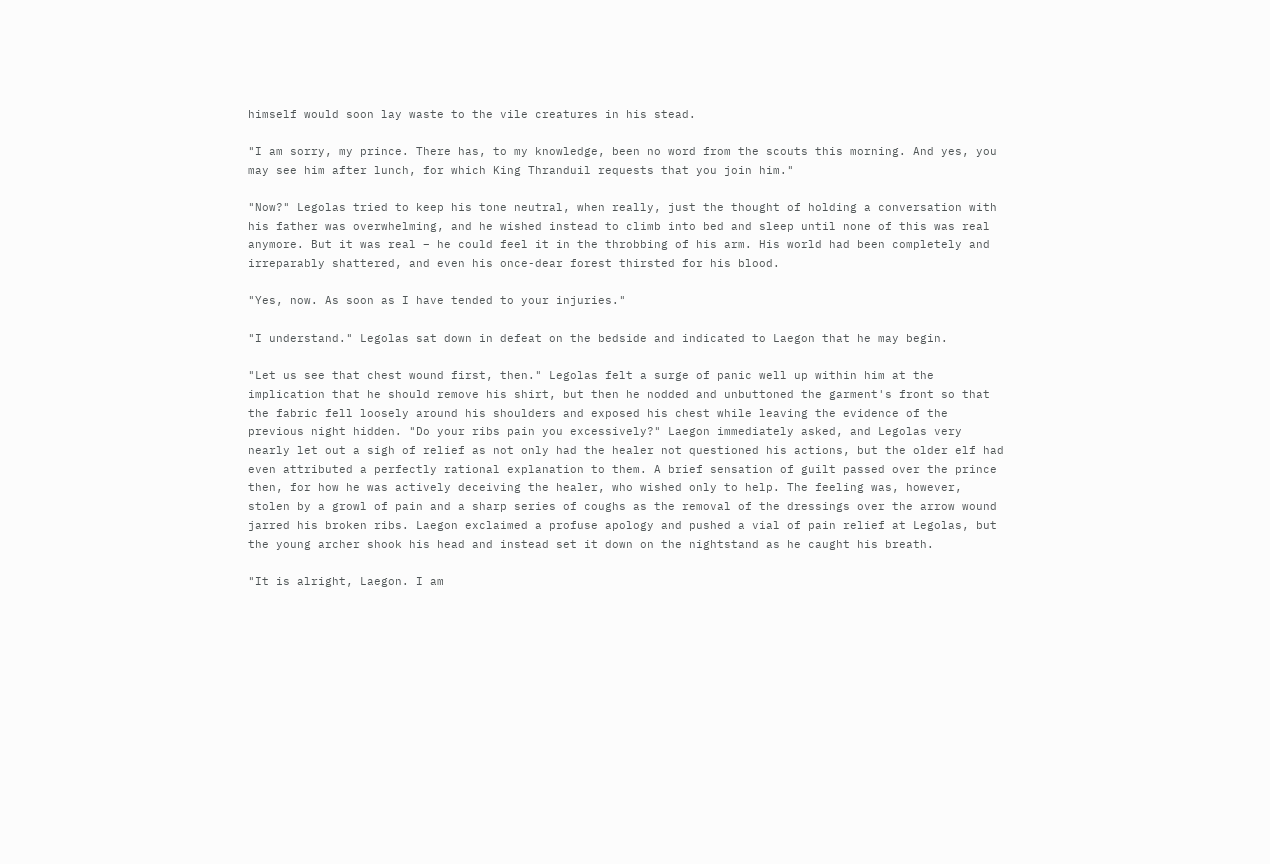himself would soon lay waste to the vile creatures in his stead.

"I am sorry, my prince. There has, to my knowledge, been no word from the scouts this morning. And yes, you may see him after lunch, for which King Thranduil requests that you join him."

"Now?" Legolas tried to keep his tone neutral, when really, just the thought of holding a conversation with his father was overwhelming, and he wished instead to climb into bed and sleep until none of this was real anymore. But it was real – he could feel it in the throbbing of his arm. His world had been completely and irreparably shattered, and even his once-dear forest thirsted for his blood.

"Yes, now. As soon as I have tended to your injuries."

"I understand." Legolas sat down in defeat on the bedside and indicated to Laegon that he may begin.

"Let us see that chest wound first, then." Legolas felt a surge of panic well up within him at the implication that he should remove his shirt, but then he nodded and unbuttoned the garment's front so that the fabric fell loosely around his shoulders and exposed his chest while leaving the evidence of the previous night hidden. "Do your ribs pain you excessively?" Laegon immediately asked, and Legolas very nearly let out a sigh of relief as not only had the healer not questioned his actions, but the older elf had even attributed a perfectly rational explanation to them. A brief sensation of guilt passed over the prince then, for how he was actively deceiving the healer, who wished only to help. The feeling was, however, stolen by a growl of pain and a sharp series of coughs as the removal of the dressings over the arrow wound jarred his broken ribs. Laegon exclaimed a profuse apology and pushed a vial of pain relief at Legolas, but the young archer shook his head and instead set it down on the nightstand as he caught his breath.

"It is alright, Laegon. I am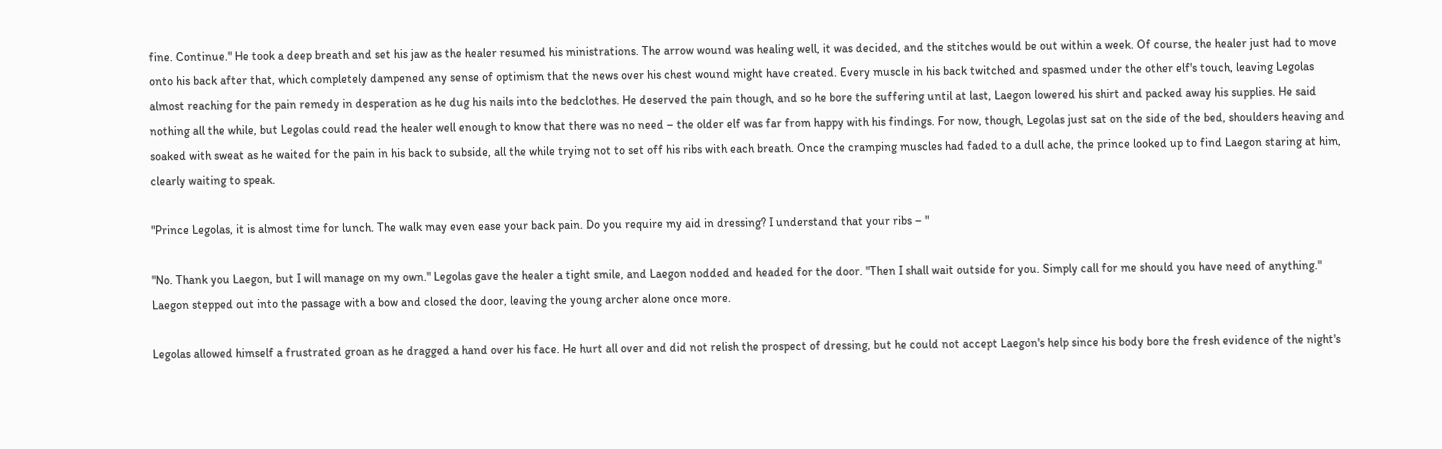fine. Continue." He took a deep breath and set his jaw as the healer resumed his ministrations. The arrow wound was healing well, it was decided, and the stitches would be out within a week. Of course, the healer just had to move onto his back after that, which completely dampened any sense of optimism that the news over his chest wound might have created. Every muscle in his back twitched and spasmed under the other elf's touch, leaving Legolas almost reaching for the pain remedy in desperation as he dug his nails into the bedclothes. He deserved the pain though, and so he bore the suffering until at last, Laegon lowered his shirt and packed away his supplies. He said nothing all the while, but Legolas could read the healer well enough to know that there was no need – the older elf was far from happy with his findings. For now, though, Legolas just sat on the side of the bed, shoulders heaving and soaked with sweat as he waited for the pain in his back to subside, all the while trying not to set off his ribs with each breath. Once the cramping muscles had faded to a dull ache, the prince looked up to find Laegon staring at him, clearly waiting to speak.

"Prince Legolas, it is almost time for lunch. The walk may even ease your back pain. Do you require my aid in dressing? I understand that your ribs – "

"No. Thank you Laegon, but I will manage on my own." Legolas gave the healer a tight smile, and Laegon nodded and headed for the door. "Then I shall wait outside for you. Simply call for me should you have need of anything." Laegon stepped out into the passage with a bow and closed the door, leaving the young archer alone once more.

Legolas allowed himself a frustrated groan as he dragged a hand over his face. He hurt all over and did not relish the prospect of dressing, but he could not accept Laegon's help since his body bore the fresh evidence of the night's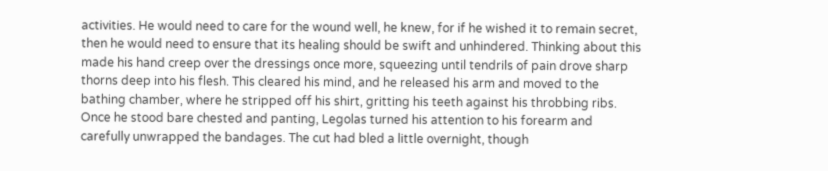activities. He would need to care for the wound well, he knew, for if he wished it to remain secret, then he would need to ensure that its healing should be swift and unhindered. Thinking about this made his hand creep over the dressings once more, squeezing until tendrils of pain drove sharp thorns deep into his flesh. This cleared his mind, and he released his arm and moved to the bathing chamber, where he stripped off his shirt, gritting his teeth against his throbbing ribs. Once he stood bare chested and panting, Legolas turned his attention to his forearm and carefully unwrapped the bandages. The cut had bled a little overnight, though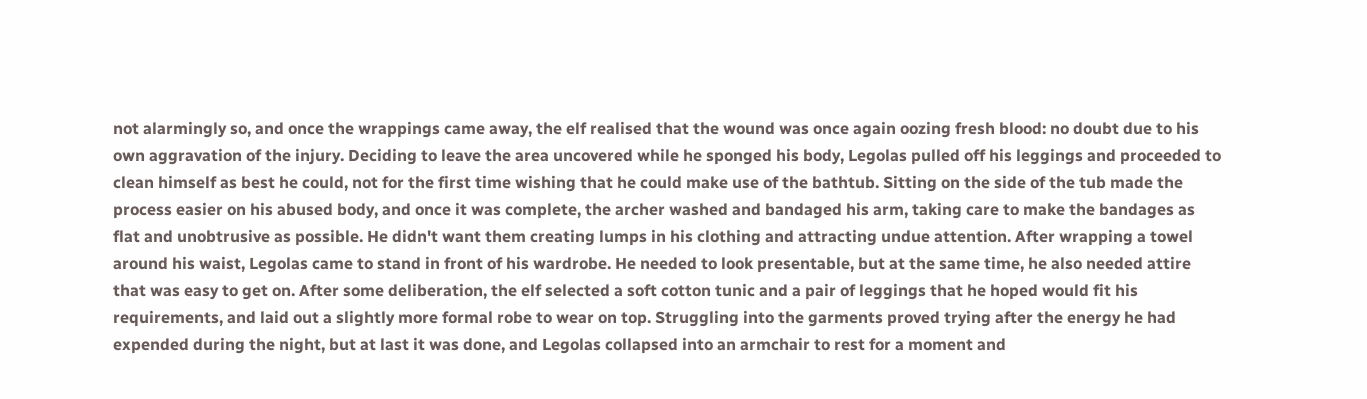not alarmingly so, and once the wrappings came away, the elf realised that the wound was once again oozing fresh blood: no doubt due to his own aggravation of the injury. Deciding to leave the area uncovered while he sponged his body, Legolas pulled off his leggings and proceeded to clean himself as best he could, not for the first time wishing that he could make use of the bathtub. Sitting on the side of the tub made the process easier on his abused body, and once it was complete, the archer washed and bandaged his arm, taking care to make the bandages as flat and unobtrusive as possible. He didn't want them creating lumps in his clothing and attracting undue attention. After wrapping a towel around his waist, Legolas came to stand in front of his wardrobe. He needed to look presentable, but at the same time, he also needed attire that was easy to get on. After some deliberation, the elf selected a soft cotton tunic and a pair of leggings that he hoped would fit his requirements, and laid out a slightly more formal robe to wear on top. Struggling into the garments proved trying after the energy he had expended during the night, but at last it was done, and Legolas collapsed into an armchair to rest for a moment and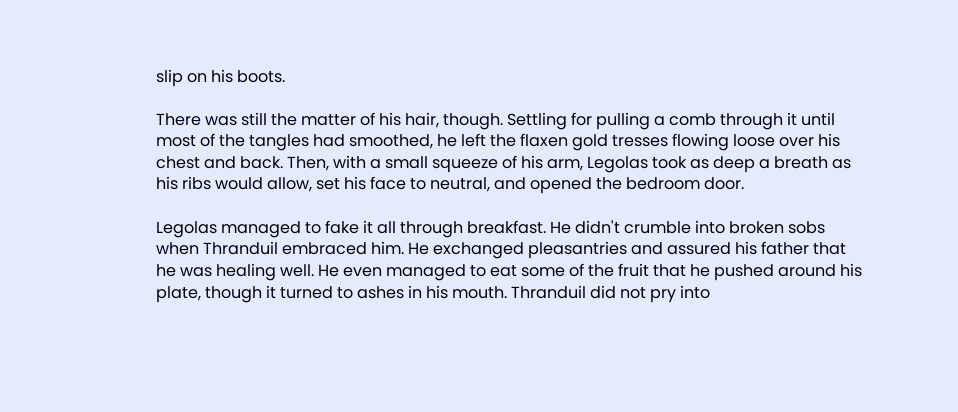slip on his boots.

There was still the matter of his hair, though. Settling for pulling a comb through it until most of the tangles had smoothed, he left the flaxen gold tresses flowing loose over his chest and back. Then, with a small squeeze of his arm, Legolas took as deep a breath as his ribs would allow, set his face to neutral, and opened the bedroom door.

Legolas managed to fake it all through breakfast. He didn't crumble into broken sobs when Thranduil embraced him. He exchanged pleasantries and assured his father that he was healing well. He even managed to eat some of the fruit that he pushed around his plate, though it turned to ashes in his mouth. Thranduil did not pry into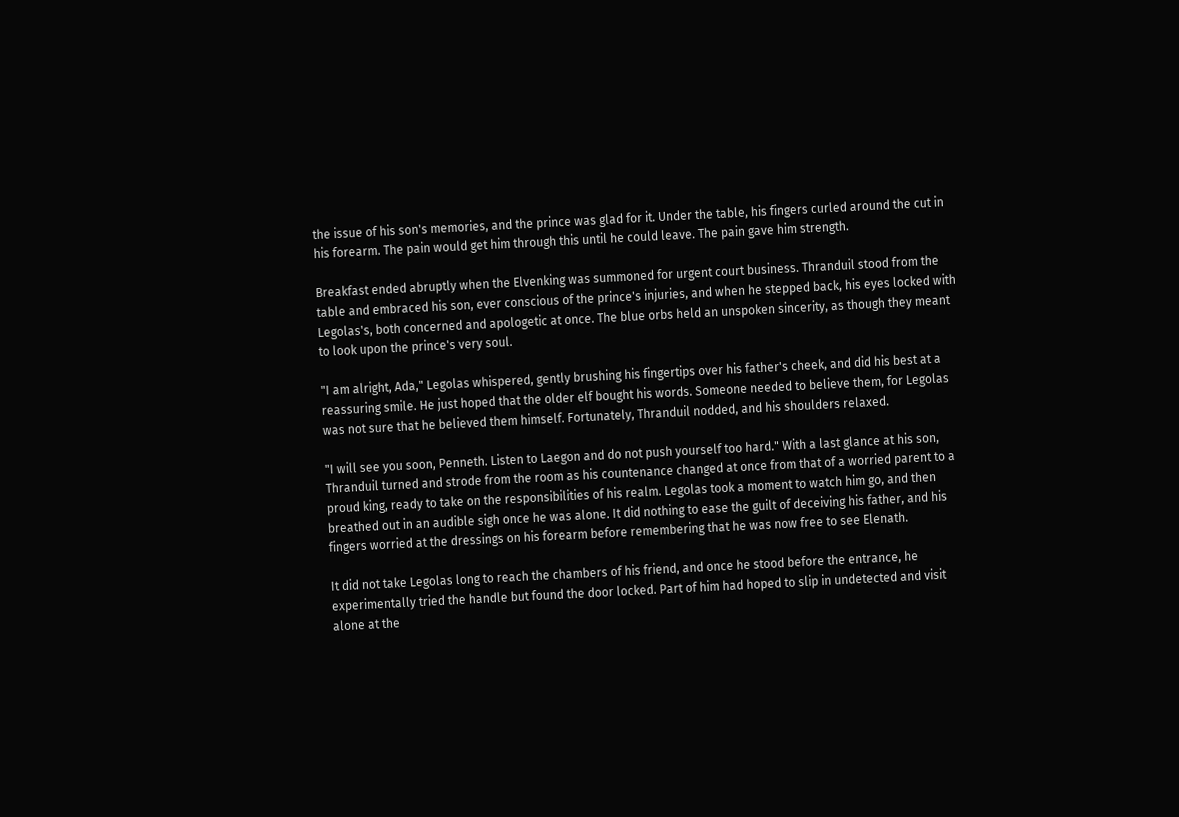the issue of his son's memories, and the prince was glad for it. Under the table, his fingers curled around the cut in his forearm. The pain would get him through this until he could leave. The pain gave him strength.

Breakfast ended abruptly when the Elvenking was summoned for urgent court business. Thranduil stood from the table and embraced his son, ever conscious of the prince's injuries, and when he stepped back, his eyes locked with Legolas's, both concerned and apologetic at once. The blue orbs held an unspoken sincerity, as though they meant to look upon the prince's very soul.

"I am alright, Ada," Legolas whispered, gently brushing his fingertips over his father's cheek, and did his best at a reassuring smile. He just hoped that the older elf bought his words. Someone needed to believe them, for Legolas was not sure that he believed them himself. Fortunately, Thranduil nodded, and his shoulders relaxed.

"I will see you soon, Penneth. Listen to Laegon and do not push yourself too hard." With a last glance at his son, Thranduil turned and strode from the room as his countenance changed at once from that of a worried parent to a proud king, ready to take on the responsibilities of his realm. Legolas took a moment to watch him go, and then breathed out in an audible sigh once he was alone. It did nothing to ease the guilt of deceiving his father, and his fingers worried at the dressings on his forearm before remembering that he was now free to see Elenath.

It did not take Legolas long to reach the chambers of his friend, and once he stood before the entrance, he experimentally tried the handle but found the door locked. Part of him had hoped to slip in undetected and visit alone at the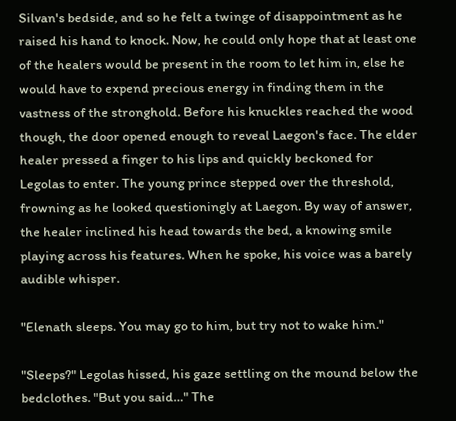Silvan's bedside, and so he felt a twinge of disappointment as he raised his hand to knock. Now, he could only hope that at least one of the healers would be present in the room to let him in, else he would have to expend precious energy in finding them in the vastness of the stronghold. Before his knuckles reached the wood though, the door opened enough to reveal Laegon's face. The elder healer pressed a finger to his lips and quickly beckoned for Legolas to enter. The young prince stepped over the threshold, frowning as he looked questioningly at Laegon. By way of answer, the healer inclined his head towards the bed, a knowing smile playing across his features. When he spoke, his voice was a barely audible whisper.

"Elenath sleeps. You may go to him, but try not to wake him."

"Sleeps?" Legolas hissed, his gaze settling on the mound below the bedclothes. "But you said…" The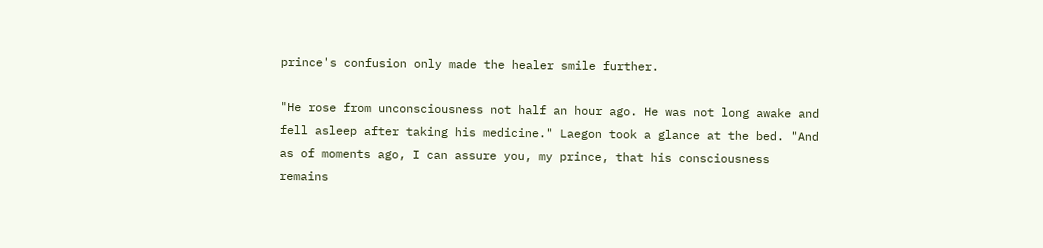prince's confusion only made the healer smile further.

"He rose from unconsciousness not half an hour ago. He was not long awake and fell asleep after taking his medicine." Laegon took a glance at the bed. "And as of moments ago, I can assure you, my prince, that his consciousness remains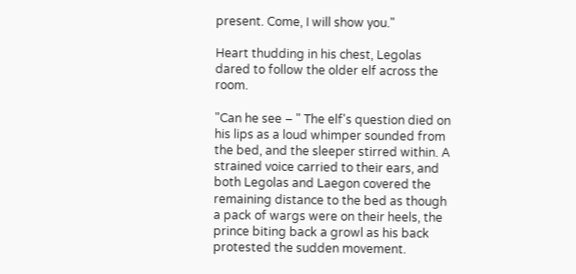present. Come, I will show you."

Heart thudding in his chest, Legolas dared to follow the older elf across the room.

"Can he see – " The elf's question died on his lips as a loud whimper sounded from the bed, and the sleeper stirred within. A strained voice carried to their ears, and both Legolas and Laegon covered the remaining distance to the bed as though a pack of wargs were on their heels, the prince biting back a growl as his back protested the sudden movement.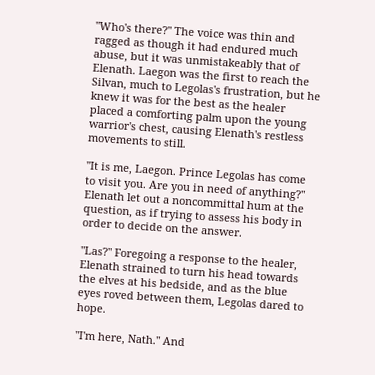"Who's there?" The voice was thin and ragged as though it had endured much abuse, but it was unmistakeably that of Elenath. Laegon was the first to reach the Silvan, much to Legolas's frustration, but he knew it was for the best as the healer placed a comforting palm upon the young warrior's chest, causing Elenath's restless movements to still.

"It is me, Laegon. Prince Legolas has come to visit you. Are you in need of anything?" Elenath let out a noncommittal hum at the question, as if trying to assess his body in order to decide on the answer.

"Las?" Foregoing a response to the healer, Elenath strained to turn his head towards the elves at his bedside, and as the blue eyes roved between them, Legolas dared to hope.

"I'm here, Nath." And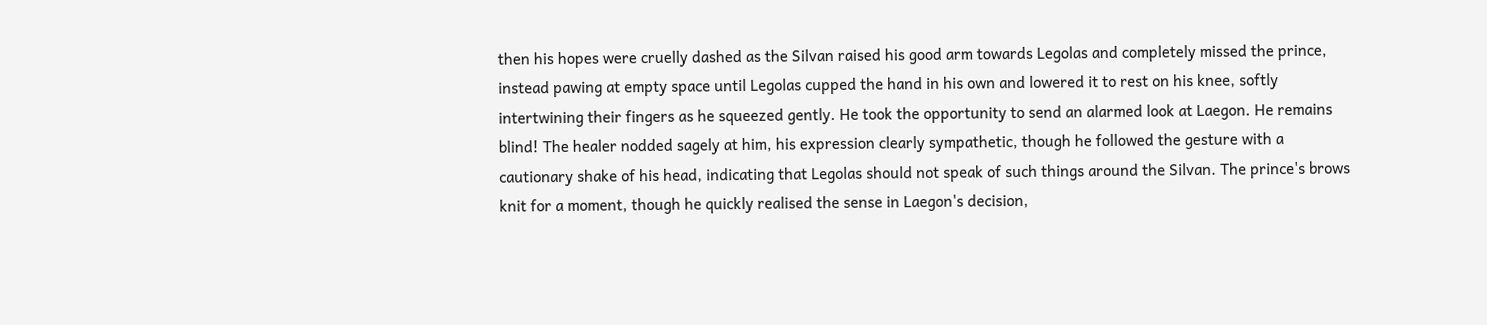then his hopes were cruelly dashed as the Silvan raised his good arm towards Legolas and completely missed the prince, instead pawing at empty space until Legolas cupped the hand in his own and lowered it to rest on his knee, softly intertwining their fingers as he squeezed gently. He took the opportunity to send an alarmed look at Laegon. He remains blind! The healer nodded sagely at him, his expression clearly sympathetic, though he followed the gesture with a cautionary shake of his head, indicating that Legolas should not speak of such things around the Silvan. The prince's brows knit for a moment, though he quickly realised the sense in Laegon's decision,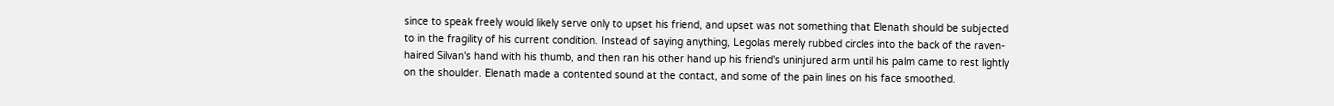since to speak freely would likely serve only to upset his friend, and upset was not something that Elenath should be subjected to in the fragility of his current condition. Instead of saying anything, Legolas merely rubbed circles into the back of the raven-haired Silvan's hand with his thumb, and then ran his other hand up his friend's uninjured arm until his palm came to rest lightly on the shoulder. Elenath made a contented sound at the contact, and some of the pain lines on his face smoothed.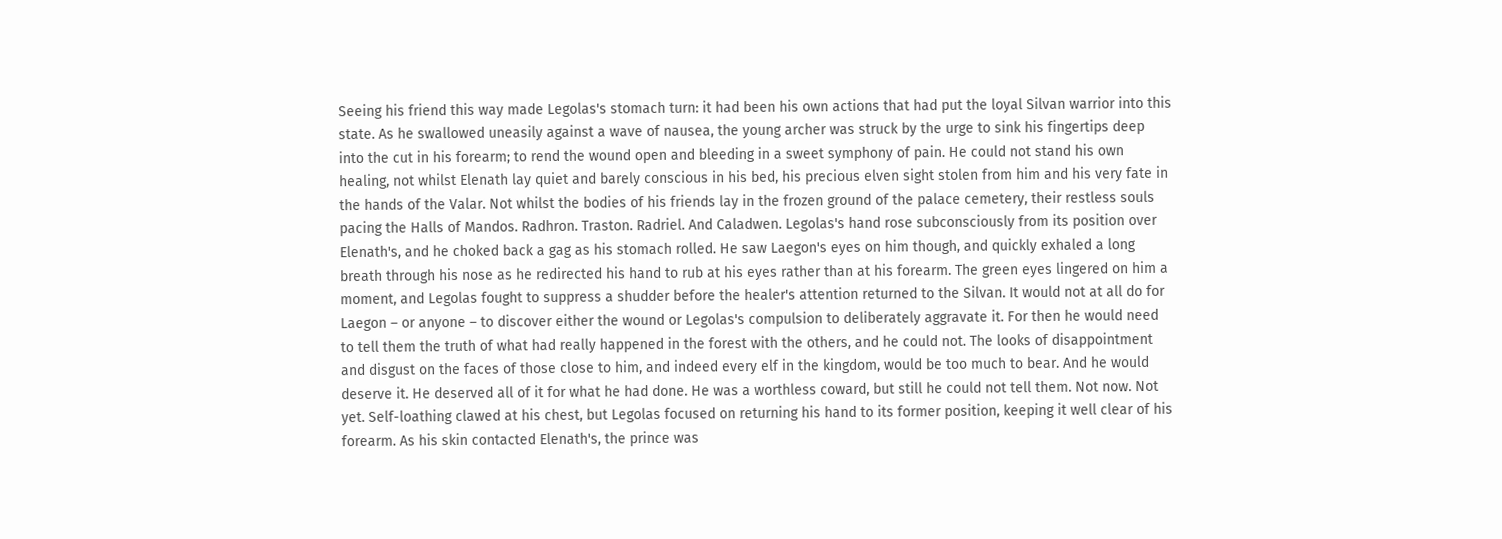Seeing his friend this way made Legolas's stomach turn: it had been his own actions that had put the loyal Silvan warrior into this state. As he swallowed uneasily against a wave of nausea, the young archer was struck by the urge to sink his fingertips deep into the cut in his forearm; to rend the wound open and bleeding in a sweet symphony of pain. He could not stand his own healing, not whilst Elenath lay quiet and barely conscious in his bed, his precious elven sight stolen from him and his very fate in the hands of the Valar. Not whilst the bodies of his friends lay in the frozen ground of the palace cemetery, their restless souls pacing the Halls of Mandos. Radhron. Traston. Radriel. And Caladwen. Legolas's hand rose subconsciously from its position over Elenath's, and he choked back a gag as his stomach rolled. He saw Laegon's eyes on him though, and quickly exhaled a long breath through his nose as he redirected his hand to rub at his eyes rather than at his forearm. The green eyes lingered on him a moment, and Legolas fought to suppress a shudder before the healer's attention returned to the Silvan. It would not at all do for Laegon – or anyone – to discover either the wound or Legolas's compulsion to deliberately aggravate it. For then he would need to tell them the truth of what had really happened in the forest with the others, and he could not. The looks of disappointment and disgust on the faces of those close to him, and indeed every elf in the kingdom, would be too much to bear. And he would deserve it. He deserved all of it for what he had done. He was a worthless coward, but still he could not tell them. Not now. Not yet. Self-loathing clawed at his chest, but Legolas focused on returning his hand to its former position, keeping it well clear of his forearm. As his skin contacted Elenath's, the prince was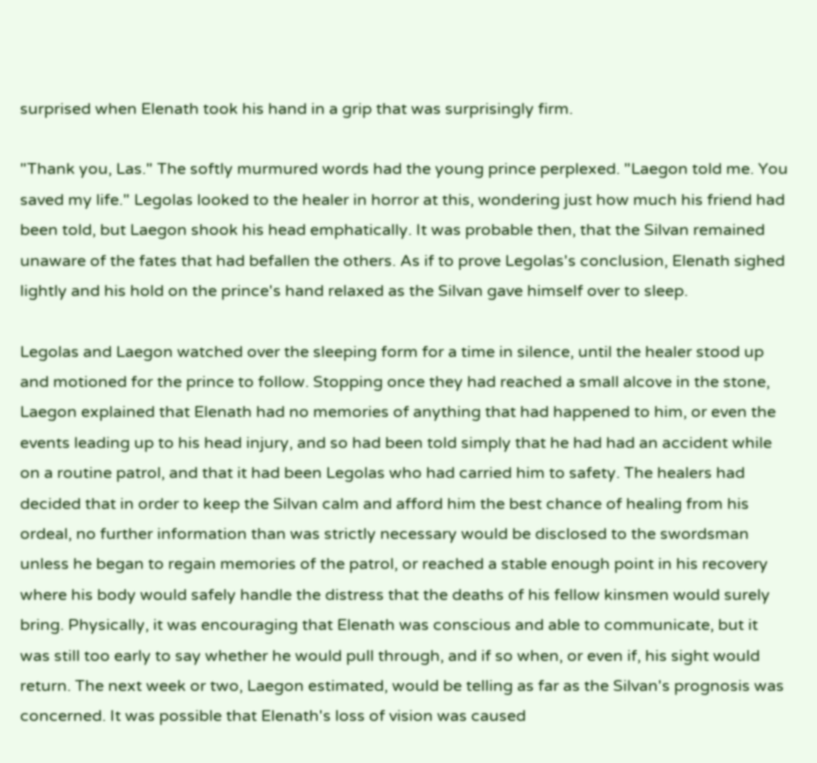surprised when Elenath took his hand in a grip that was surprisingly firm.

"Thank you, Las." The softly murmured words had the young prince perplexed. "Laegon told me. You saved my life." Legolas looked to the healer in horror at this, wondering just how much his friend had been told, but Laegon shook his head emphatically. It was probable then, that the Silvan remained unaware of the fates that had befallen the others. As if to prove Legolas's conclusion, Elenath sighed lightly and his hold on the prince's hand relaxed as the Silvan gave himself over to sleep.

Legolas and Laegon watched over the sleeping form for a time in silence, until the healer stood up and motioned for the prince to follow. Stopping once they had reached a small alcove in the stone, Laegon explained that Elenath had no memories of anything that had happened to him, or even the events leading up to his head injury, and so had been told simply that he had had an accident while on a routine patrol, and that it had been Legolas who had carried him to safety. The healers had decided that in order to keep the Silvan calm and afford him the best chance of healing from his ordeal, no further information than was strictly necessary would be disclosed to the swordsman unless he began to regain memories of the patrol, or reached a stable enough point in his recovery where his body would safely handle the distress that the deaths of his fellow kinsmen would surely bring. Physically, it was encouraging that Elenath was conscious and able to communicate, but it was still too early to say whether he would pull through, and if so when, or even if, his sight would return. The next week or two, Laegon estimated, would be telling as far as the Silvan's prognosis was concerned. It was possible that Elenath's loss of vision was caused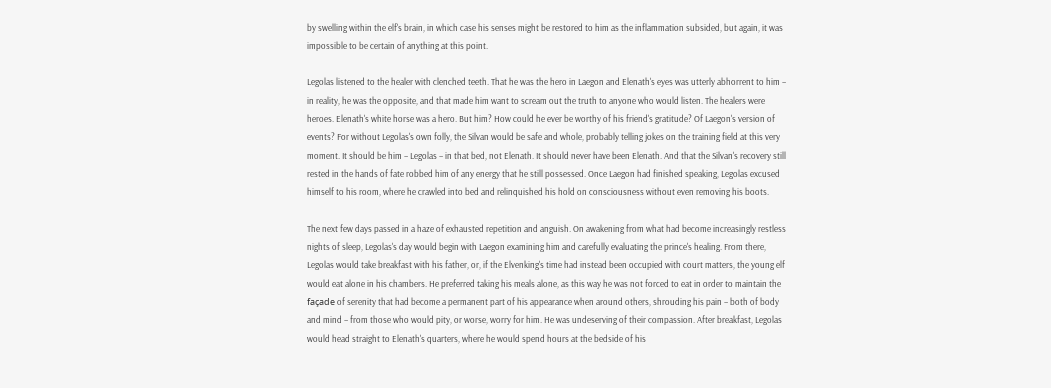by swelling within the elf's brain, in which case his senses might be restored to him as the inflammation subsided, but again, it was impossible to be certain of anything at this point.

Legolas listened to the healer with clenched teeth. That he was the hero in Laegon and Elenath's eyes was utterly abhorrent to him – in reality, he was the opposite, and that made him want to scream out the truth to anyone who would listen. The healers were heroes. Elenath's white horse was a hero. But him? How could he ever be worthy of his friend's gratitude? Of Laegon's version of events? For without Legolas's own folly, the Silvan would be safe and whole, probably telling jokes on the training field at this very moment. It should be him – Legolas – in that bed, not Elenath. It should never have been Elenath. And that the Silvan's recovery still rested in the hands of fate robbed him of any energy that he still possessed. Once Laegon had finished speaking, Legolas excused himself to his room, where he crawled into bed and relinquished his hold on consciousness without even removing his boots.

The next few days passed in a haze of exhausted repetition and anguish. On awakening from what had become increasingly restless nights of sleep, Legolas's day would begin with Laegon examining him and carefully evaluating the prince's healing. From there, Legolas would take breakfast with his father, or, if the Elvenking's time had instead been occupied with court matters, the young elf would eat alone in his chambers. He preferred taking his meals alone, as this way he was not forced to eat in order to maintain the façade of serenity that had become a permanent part of his appearance when around others, shrouding his pain – both of body and mind – from those who would pity, or worse, worry for him. He was undeserving of their compassion. After breakfast, Legolas would head straight to Elenath's quarters, where he would spend hours at the bedside of his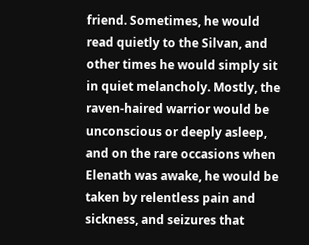friend. Sometimes, he would read quietly to the Silvan, and other times he would simply sit in quiet melancholy. Mostly, the raven-haired warrior would be unconscious or deeply asleep, and on the rare occasions when Elenath was awake, he would be taken by relentless pain and sickness, and seizures that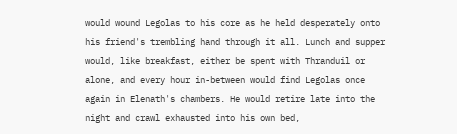would wound Legolas to his core as he held desperately onto his friend's trembling hand through it all. Lunch and supper would, like breakfast, either be spent with Thranduil or alone, and every hour in-between would find Legolas once again in Elenath's chambers. He would retire late into the night and crawl exhausted into his own bed,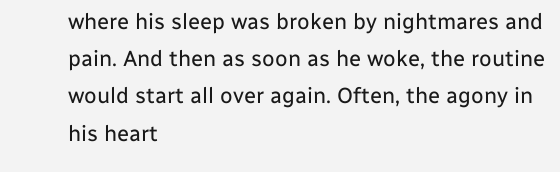where his sleep was broken by nightmares and pain. And then as soon as he woke, the routine would start all over again. Often, the agony in his heart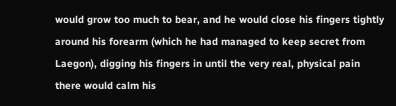would grow too much to bear, and he would close his fingers tightly around his forearm (which he had managed to keep secret from Laegon), digging his fingers in until the very real, physical pain there would calm his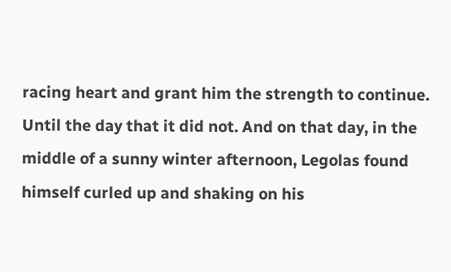racing heart and grant him the strength to continue. Until the day that it did not. And on that day, in the middle of a sunny winter afternoon, Legolas found himself curled up and shaking on his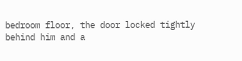bedroom floor, the door locked tightly behind him and a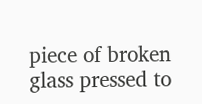piece of broken glass pressed to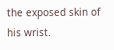the exposed skin of his wrist.